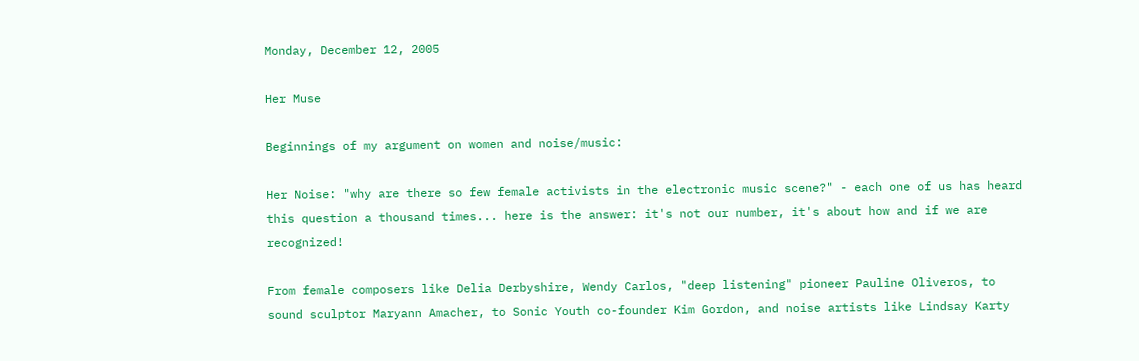Monday, December 12, 2005

Her Muse

Beginnings of my argument on women and noise/music:

Her Noise: "why are there so few female activists in the electronic music scene?" - each one of us has heard this question a thousand times... here is the answer: it's not our number, it's about how and if we are recognized!

From female composers like Delia Derbyshire, Wendy Carlos, "deep listening" pioneer Pauline Oliveros, to sound sculptor Maryann Amacher, to Sonic Youth co-founder Kim Gordon, and noise artists like Lindsay Karty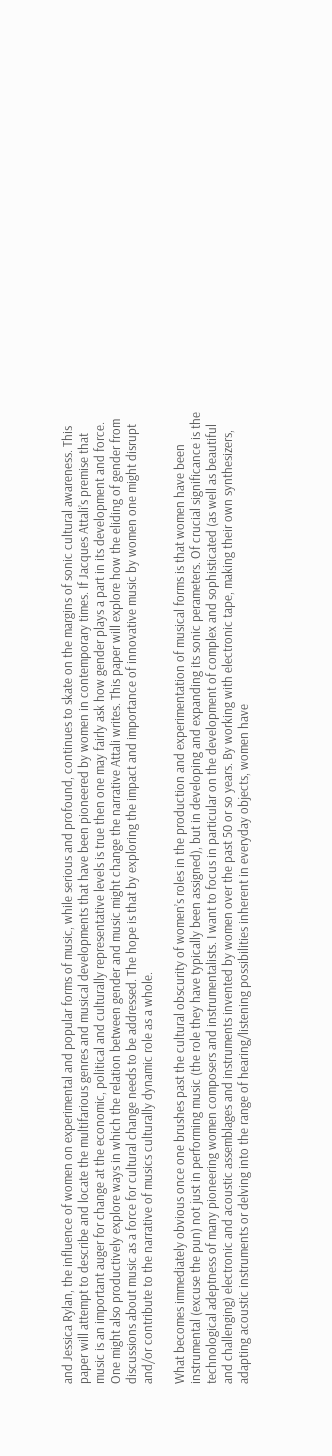and Jessica Rylan, the influence of women on experimental and popular forms of music, while serious and profound, continues to skate on the margins of sonic cultural awareness. This paper will attempt to describe and locate the multifarious genres and musical developments that have been pioneered by women in contemporary times. If Jacques Attali’s premise that music is an important auger for change at the economic, political and culturally representative levels is true then one may fairly ask how gender plays a part in its development and force. One might also productively explore ways in which the relation between gender and music might change the narrative Attali writes. This paper will explore how the eliding of gender from discussions about music as a force for cultural change needs to be addressed. The hope is that by exploring the impact and importance of innovative music by women one might disrupt and/or contribute to the narrative of musics culturally dynamic role as a whole.

What becomes immediately obvious once one brushes past the cultural obscurity of women’s roles in the production and experimentation of musical forms is that women have been instrumental (excuse the pun) not just in performing music (the role they have typically been assigned), but in developing and expanding its sonic perameters. Of crucial significance is the technological adeptness of many pioneering women composers and instrumentalists. I want to focus in particular on the development of complex and sophisticated (as well as beautiful and challenging) electronic and acoustic assemblages and instruments invented by women over the past 50 or so years. By working with electronic tape, making their own synthesizers, adapting acoustic instruments or delving into the range of hearing/listening possibilities inherent in everyday objects, women have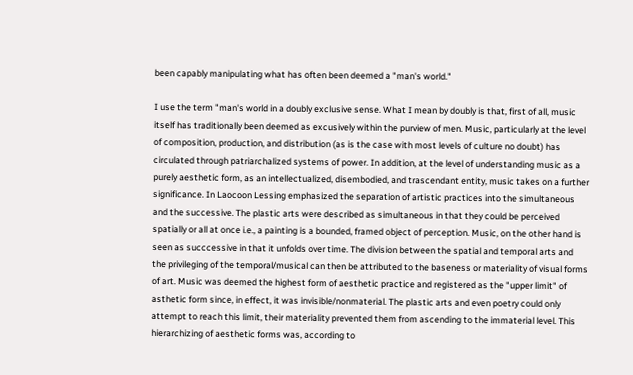been capably manipulating what has often been deemed a "man's world."

I use the term "man's world in a doubly exclusive sense. What I mean by doubly is that, first of all, music itself has traditionally been deemed as excusively within the purview of men. Music, particularly at the level of composition, production, and distribution (as is the case with most levels of culture no doubt) has circulated through patriarchalized systems of power. In addition, at the level of understanding music as a purely aesthetic form, as an intellectualized, disembodied, and trascendant entity, music takes on a further significance. In Laocoon Lessing emphasized the separation of artistic practices into the simultaneous and the successive. The plastic arts were described as simultaneous in that they could be perceived spatially or all at once i.e., a painting is a bounded, framed object of perception. Music, on the other hand is seen as succcessive in that it unfolds over time. The division between the spatial and temporal arts and the privileging of the temporal/musical can then be attributed to the baseness or materiality of visual forms of art. Music was deemed the highest form of aesthetic practice and registered as the "upper limit" of asthetic form since, in effect, it was invisible/nonmaterial. The plastic arts and even poetry could only attempt to reach this limit, their materiality prevented them from ascending to the immaterial level. This hierarchizing of aesthetic forms was, according to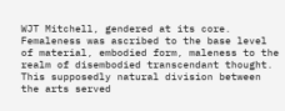WJT Mitchell, gendered at its core. Femaleness was ascribed to the base level of material, embodied form, maleness to the realm of disembodied transcendant thought. This supposedly natural division between the arts served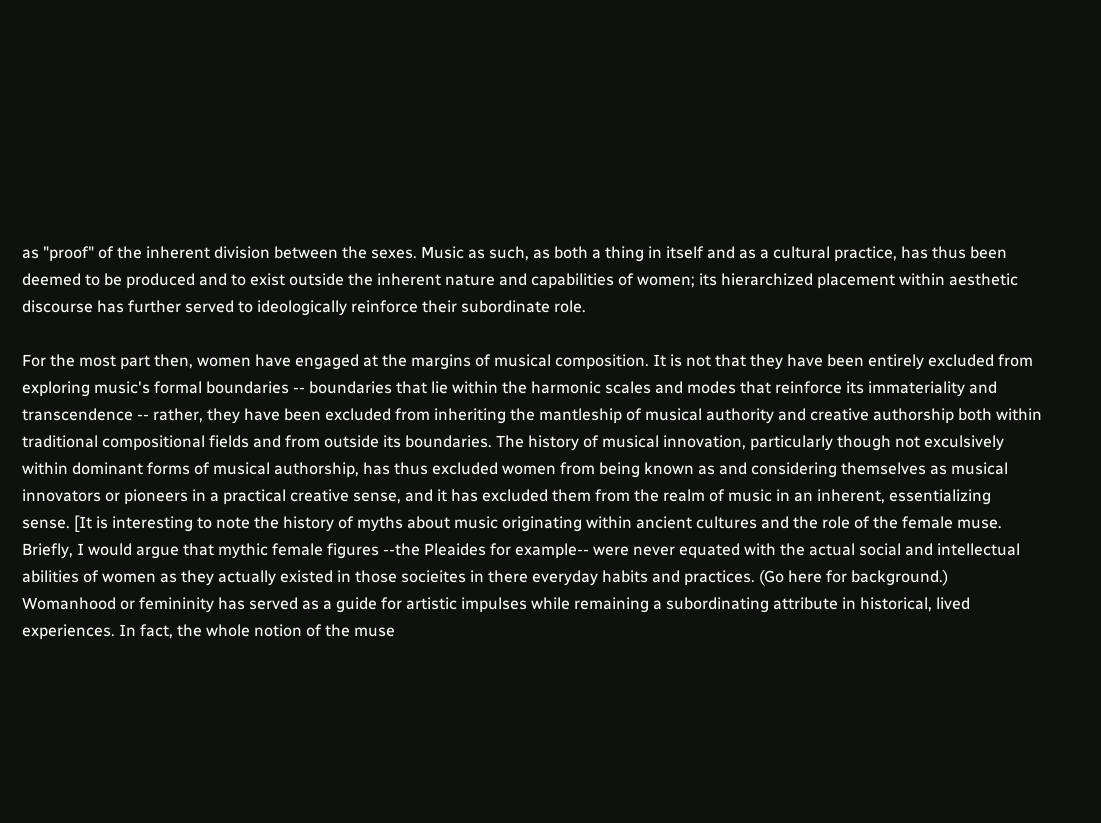as "proof" of the inherent division between the sexes. Music as such, as both a thing in itself and as a cultural practice, has thus been deemed to be produced and to exist outside the inherent nature and capabilities of women; its hierarchized placement within aesthetic discourse has further served to ideologically reinforce their subordinate role.

For the most part then, women have engaged at the margins of musical composition. It is not that they have been entirely excluded from exploring music's formal boundaries -- boundaries that lie within the harmonic scales and modes that reinforce its immateriality and transcendence -- rather, they have been excluded from inheriting the mantleship of musical authority and creative authorship both within traditional compositional fields and from outside its boundaries. The history of musical innovation, particularly though not exculsively within dominant forms of musical authorship, has thus excluded women from being known as and considering themselves as musical innovators or pioneers in a practical creative sense, and it has excluded them from the realm of music in an inherent, essentializing sense. [It is interesting to note the history of myths about music originating within ancient cultures and the role of the female muse. Briefly, I would argue that mythic female figures --the Pleaides for example-- were never equated with the actual social and intellectual abilities of women as they actually existed in those socieites in there everyday habits and practices. (Go here for background.) Womanhood or femininity has served as a guide for artistic impulses while remaining a subordinating attribute in historical, lived experiences. In fact, the whole notion of the muse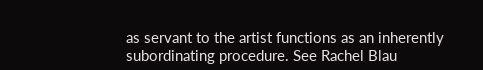as servant to the artist functions as an inherently subordinating procedure. See Rachel Blau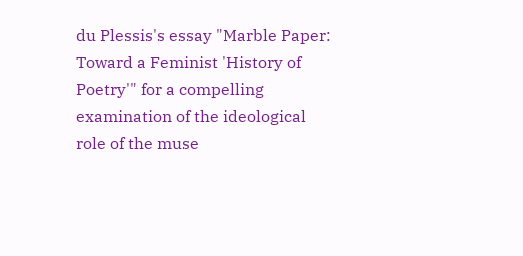du Plessis's essay "Marble Paper: Toward a Feminist 'History of Poetry'" for a compelling examination of the ideological role of the muse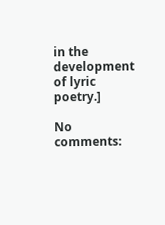in the development of lyric poetry.]

No comments: